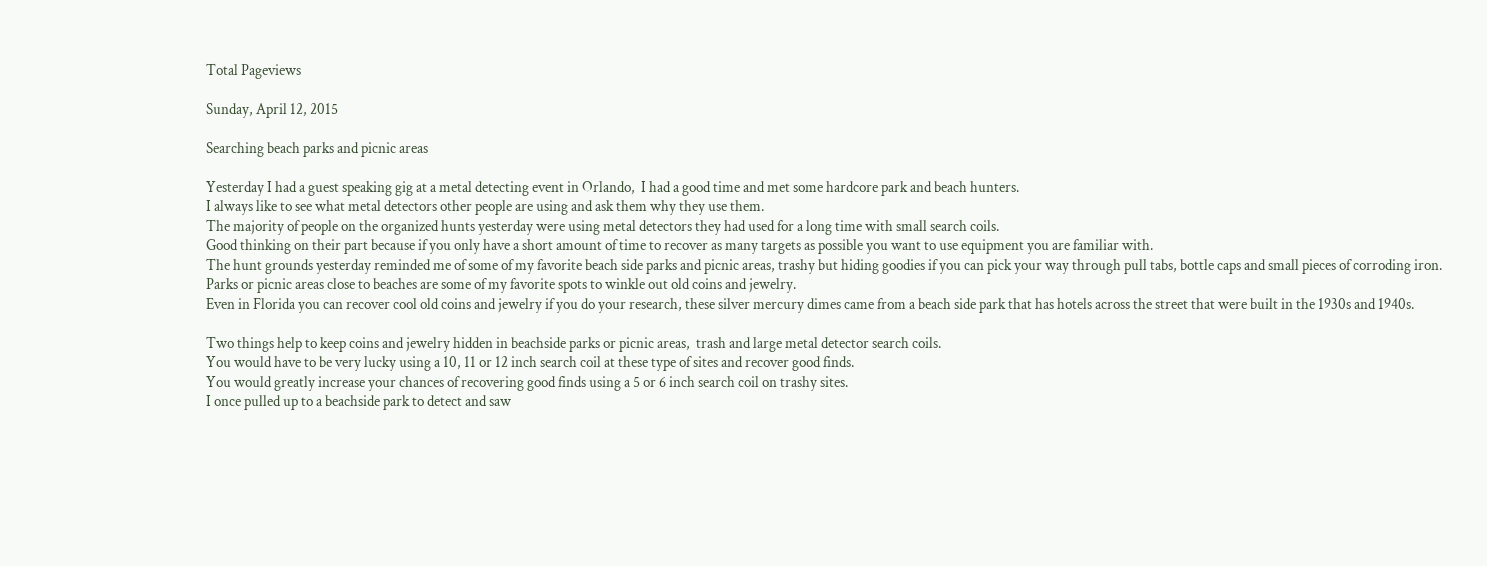Total Pageviews

Sunday, April 12, 2015

Searching beach parks and picnic areas

Yesterday I had a guest speaking gig at a metal detecting event in Orlando,  I had a good time and met some hardcore park and beach hunters.
I always like to see what metal detectors other people are using and ask them why they use them.
The majority of people on the organized hunts yesterday were using metal detectors they had used for a long time with small search coils.
Good thinking on their part because if you only have a short amount of time to recover as many targets as possible you want to use equipment you are familiar with.
The hunt grounds yesterday reminded me of some of my favorite beach side parks and picnic areas, trashy but hiding goodies if you can pick your way through pull tabs, bottle caps and small pieces of corroding iron.
Parks or picnic areas close to beaches are some of my favorite spots to winkle out old coins and jewelry.
Even in Florida you can recover cool old coins and jewelry if you do your research, these silver mercury dimes came from a beach side park that has hotels across the street that were built in the 1930s and 1940s.

Two things help to keep coins and jewelry hidden in beachside parks or picnic areas,  trash and large metal detector search coils.
You would have to be very lucky using a 10, 11 or 12 inch search coil at these type of sites and recover good finds.
You would greatly increase your chances of recovering good finds using a 5 or 6 inch search coil on trashy sites.
I once pulled up to a beachside park to detect and saw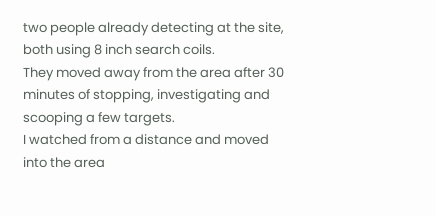two people already detecting at the site,  both using 8 inch search coils.
They moved away from the area after 30 minutes of stopping, investigating and scooping a few targets.
I watched from a distance and moved into the area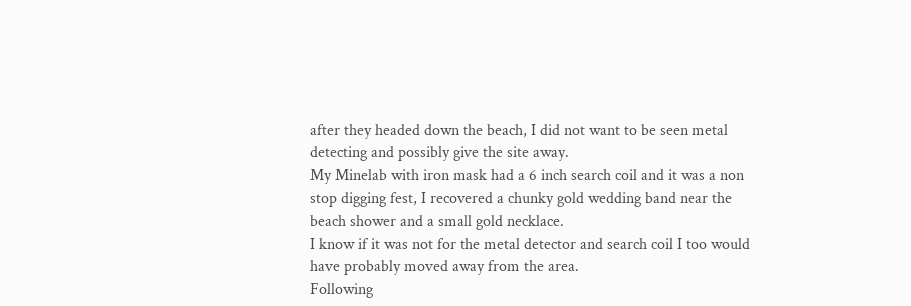after they headed down the beach, I did not want to be seen metal detecting and possibly give the site away.
My Minelab with iron mask had a 6 inch search coil and it was a non stop digging fest, I recovered a chunky gold wedding band near the beach shower and a small gold necklace.
I know if it was not for the metal detector and search coil I too would have probably moved away from the area.
Following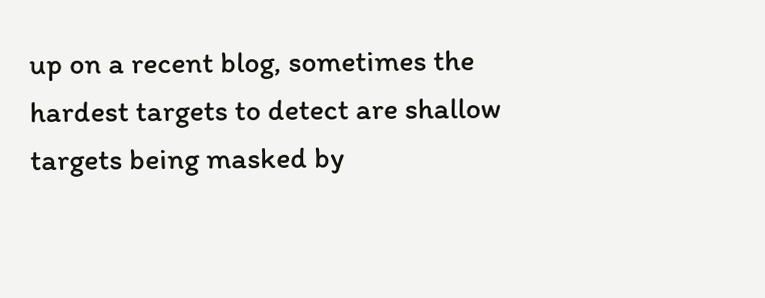up on a recent blog, sometimes the hardest targets to detect are shallow targets being masked by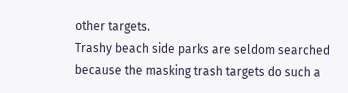other targets.
Trashy beach side parks are seldom searched because the masking trash targets do such a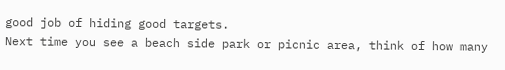good job of hiding good targets.
Next time you see a beach side park or picnic area, think of how many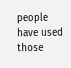people have used those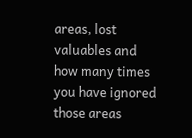areas, lost valuables and how many times you have ignored those areas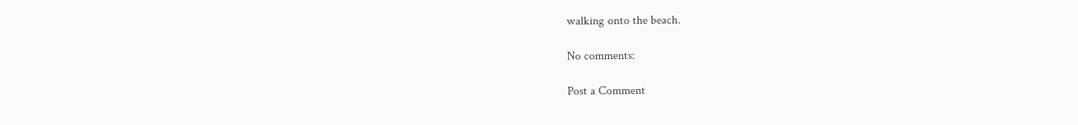walking onto the beach.

No comments:

Post a Comment